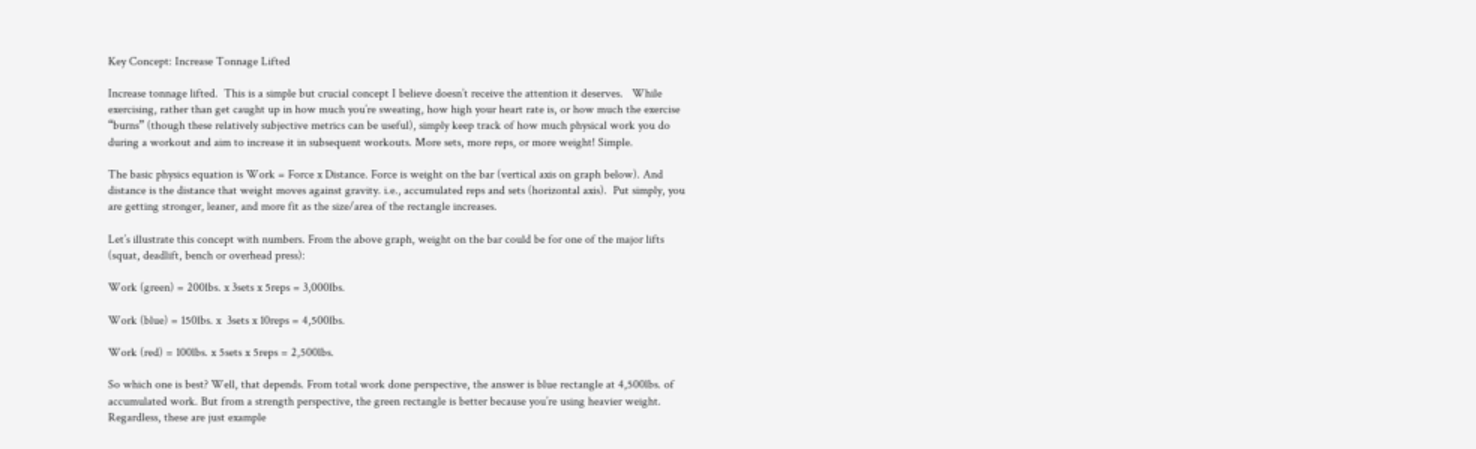Key Concept: Increase Tonnage Lifted

Increase tonnage lifted.  This is a simple but crucial concept I believe doesn’t receive the attention it deserves.   While exercising, rather than get caught up in how much you’re sweating, how high your heart rate is, or how much the exercise “burns” (though these relatively subjective metrics can be useful), simply keep track of how much physical work you do during a workout and aim to increase it in subsequent workouts. More sets, more reps, or more weight! Simple.

The basic physics equation is Work = Force x Distance. Force is weight on the bar (vertical axis on graph below). And distance is the distance that weight moves against gravity. i.e., accumulated reps and sets (horizontal axis).  Put simply, you are getting stronger, leaner, and more fit as the size/area of the rectangle increases.

Let’s illustrate this concept with numbers. From the above graph, weight on the bar could be for one of the major lifts (squat, deadlift, bench or overhead press):

Work (green) = 200lbs. x 3sets x 5reps = 3,000lbs.

Work (blue) = 150lbs. x  3sets x 10reps = 4,500lbs.

Work (red) = 100lbs. x 5sets x 5reps = 2,500lbs.

So which one is best? Well, that depends. From total work done perspective, the answer is blue rectangle at 4,500lbs. of accumulated work. But from a strength perspective, the green rectangle is better because you’re using heavier weight. Regardless, these are just example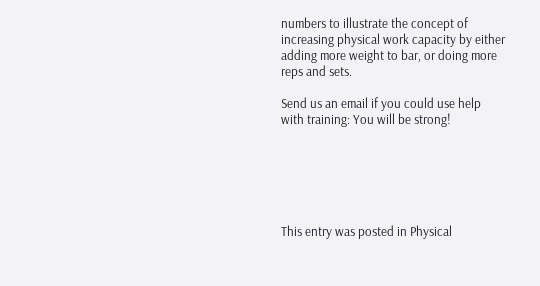numbers to illustrate the concept of increasing physical work capacity by either adding more weight to bar, or doing more reps and sets.

Send us an email if you could use help with training: You will be strong!






This entry was posted in Physical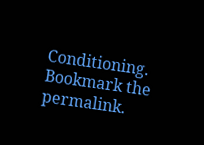Conditioning. Bookmark the permalink.